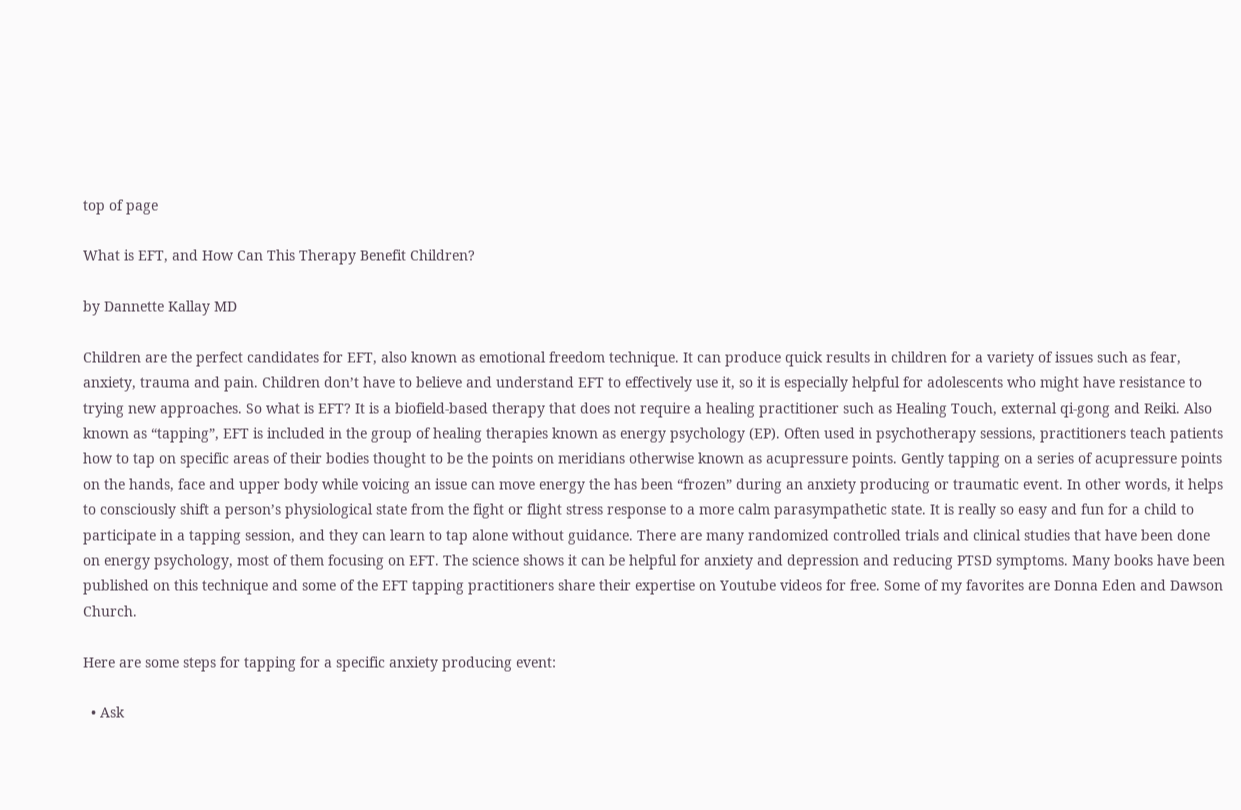top of page

What is EFT, and How Can This Therapy Benefit Children?

by Dannette Kallay MD

Children are the perfect candidates for EFT, also known as emotional freedom technique. It can produce quick results in children for a variety of issues such as fear, anxiety, trauma and pain. Children don’t have to believe and understand EFT to effectively use it, so it is especially helpful for adolescents who might have resistance to trying new approaches. So what is EFT? It is a biofield-based therapy that does not require a healing practitioner such as Healing Touch, external qi-gong and Reiki. Also known as “tapping”, EFT is included in the group of healing therapies known as energy psychology (EP). Often used in psychotherapy sessions, practitioners teach patients how to tap on specific areas of their bodies thought to be the points on meridians otherwise known as acupressure points. Gently tapping on a series of acupressure points on the hands, face and upper body while voicing an issue can move energy the has been “frozen” during an anxiety producing or traumatic event. In other words, it helps to consciously shift a person’s physiological state from the fight or flight stress response to a more calm parasympathetic state. It is really so easy and fun for a child to participate in a tapping session, and they can learn to tap alone without guidance. There are many randomized controlled trials and clinical studies that have been done on energy psychology, most of them focusing on EFT. The science shows it can be helpful for anxiety and depression and reducing PTSD symptoms. Many books have been published on this technique and some of the EFT tapping practitioners share their expertise on Youtube videos for free. Some of my favorites are Donna Eden and Dawson Church.

Here are some steps for tapping for a specific anxiety producing event:

  • Ask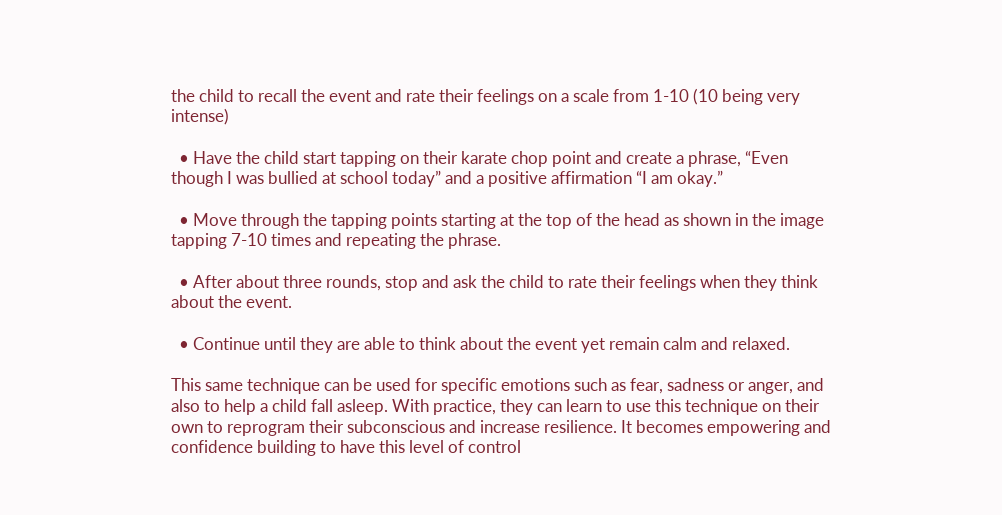the child to recall the event and rate their feelings on a scale from 1-10 (10 being very intense)

  • Have the child start tapping on their karate chop point and create a phrase, “Even though I was bullied at school today” and a positive affirmation “I am okay.”

  • Move through the tapping points starting at the top of the head as shown in the image tapping 7-10 times and repeating the phrase.

  • After about three rounds, stop and ask the child to rate their feelings when they think about the event.

  • Continue until they are able to think about the event yet remain calm and relaxed.

This same technique can be used for specific emotions such as fear, sadness or anger, and also to help a child fall asleep. With practice, they can learn to use this technique on their own to reprogram their subconscious and increase resilience. It becomes empowering and confidence building to have this level of control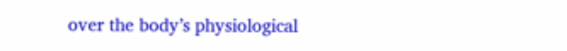over the body’s physiological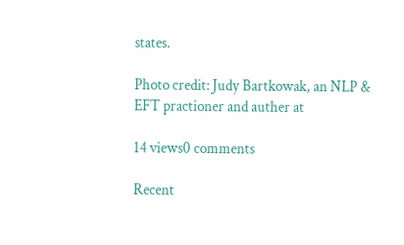states.

Photo credit: Judy Bartkowak, an NLP & EFT practioner and auther at

14 views0 comments

Recent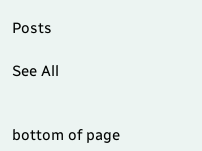Posts

See All


bottom of page